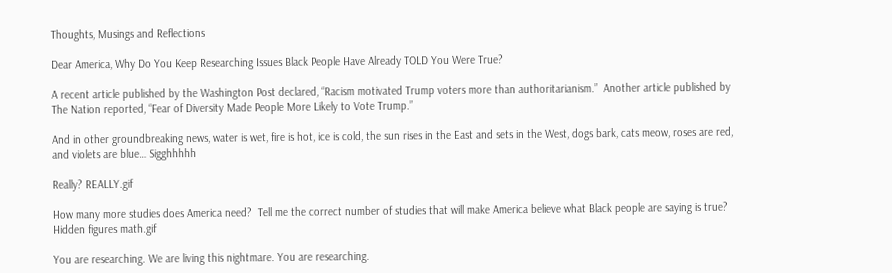Thoughts, Musings and Reflections

Dear America, Why Do You Keep Researching Issues Black People Have Already TOLD You Were True?

A recent article published by the Washington Post declared, “Racism motivated Trump voters more than authoritarianism.”  Another article published by The Nation reported, “Fear of Diversity Made People More Likely to Vote Trump.”

And in other groundbreaking news, water is wet, fire is hot, ice is cold, the sun rises in the East and sets in the West, dogs bark, cats meow, roses are red, and violets are blue… Sigghhhhh

Really? REALLY.gif

How many more studies does America need?  Tell me the correct number of studies that will make America believe what Black people are saying is true? Hidden figures math.gif

You are researching. We are living this nightmare. You are researching.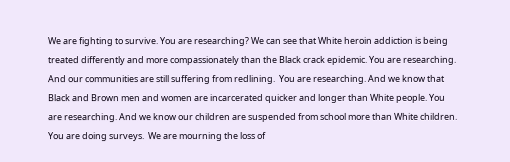We are fighting to survive. You are researching? We can see that White heroin addiction is being treated differently and more compassionately than the Black crack epidemic. You are researching. And our communities are still suffering from redlining.  You are researching. And we know that Black and Brown men and women are incarcerated quicker and longer than White people. You are researching. And we know our children are suspended from school more than White children. You are doing surveys.  We are mourning the loss of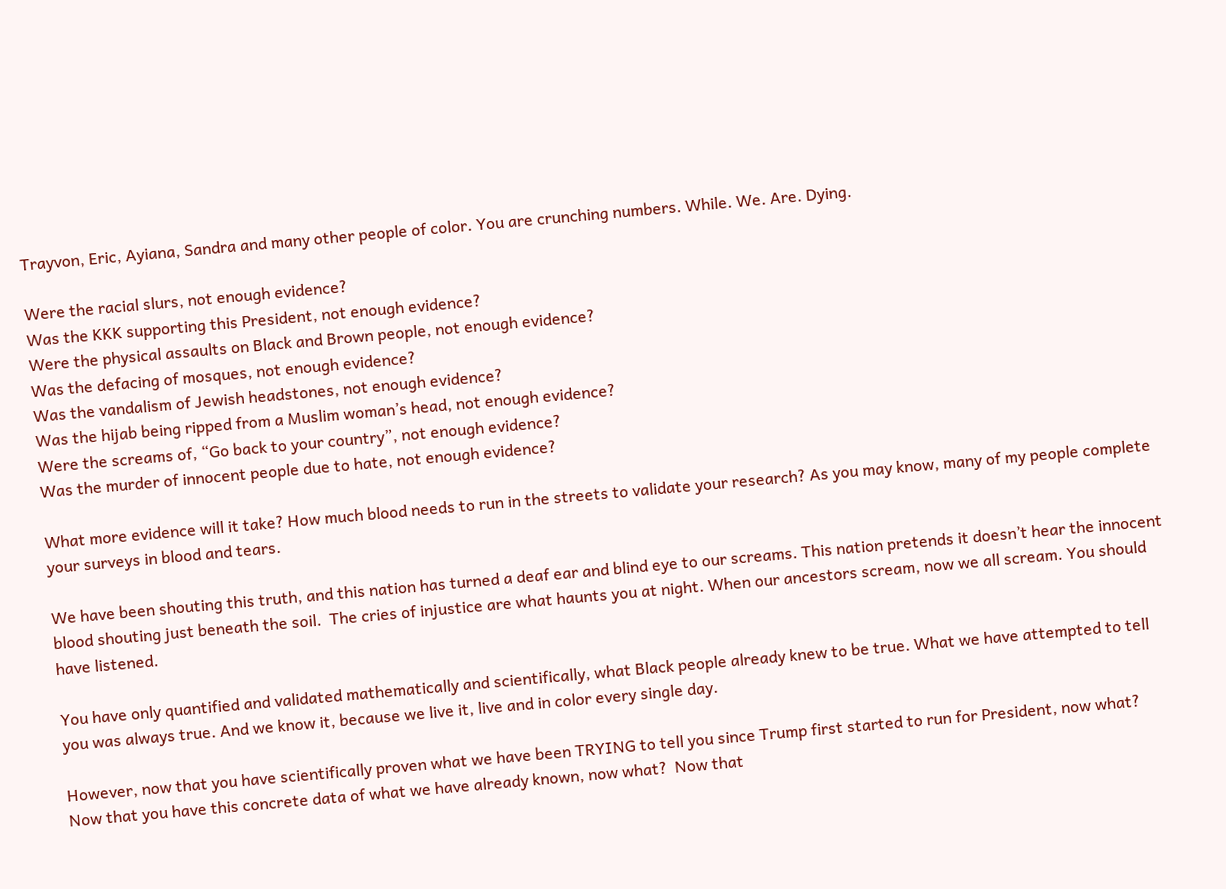Trayvon, Eric, Ayiana, Sandra and many other people of color. You are crunching numbers. While. We. Are. Dying.

Were the racial slurs, not enough evidence?
Was the KKK supporting this President, not enough evidence?
Were the physical assaults on Black and Brown people, not enough evidence?
Was the defacing of mosques, not enough evidence?
Was the vandalism of Jewish headstones, not enough evidence?
Was the hijab being ripped from a Muslim woman’s head, not enough evidence?
Were the screams of, “Go back to your country”, not enough evidence?
Was the murder of innocent people due to hate, not enough evidence?

What more evidence will it take? How much blood needs to run in the streets to validate your research? As you may know, many of my people complete your surveys in blood and tears.

We have been shouting this truth, and this nation has turned a deaf ear and blind eye to our screams. This nation pretends it doesn’t hear the innocent blood shouting just beneath the soil.  The cries of injustice are what haunts you at night. When our ancestors scream, now we all scream. You should have listened.

You have only quantified and validated mathematically and scientifically, what Black people already knew to be true. What we have attempted to tell you was always true. And we know it, because we live it, live and in color every single day.

However, now that you have scientifically proven what we have been TRYING to tell you since Trump first started to run for President, now what?  Now that you have this concrete data of what we have already known, now what?  Now that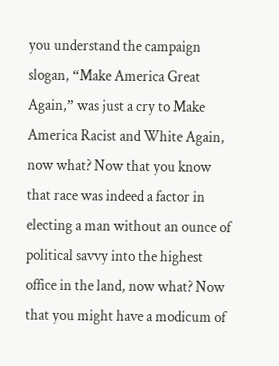you understand the campaign slogan, “Make America Great Again,” was just a cry to Make America Racist and White Again, now what? Now that you know that race was indeed a factor in electing a man without an ounce of political savvy into the highest office in the land, now what? Now that you might have a modicum of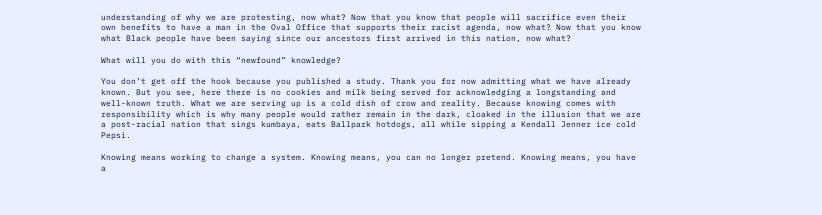understanding of why we are protesting, now what? Now that you know that people will sacrifice even their own benefits to have a man in the Oval Office that supports their racist agenda, now what? Now that you know what Black people have been saying since our ancestors first arrived in this nation, now what?

What will you do with this “newfound” knowledge?

You don’t get off the hook because you published a study. Thank you for now admitting what we have already known. But you see, here there is no cookies and milk being served for acknowledging a longstanding and well-known truth. What we are serving up is a cold dish of crow and reality. Because knowing comes with responsibility which is why many people would rather remain in the dark, cloaked in the illusion that we are a post-racial nation that sings kumbaya, eats Ballpark hotdogs, all while sipping a Kendall Jenner ice cold Pepsi.

Knowing means working to change a system. Knowing means, you can no longer pretend. Knowing means, you have a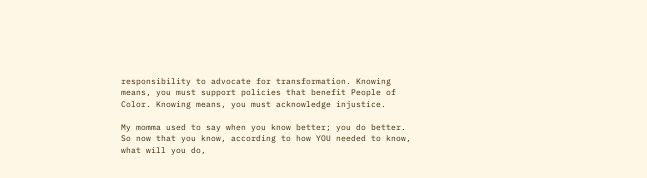responsibility to advocate for transformation. Knowing means, you must support policies that benefit People of Color. Knowing means, you must acknowledge injustice.

My momma used to say when you know better; you do better. So now that you know, according to how YOU needed to know, what will you do,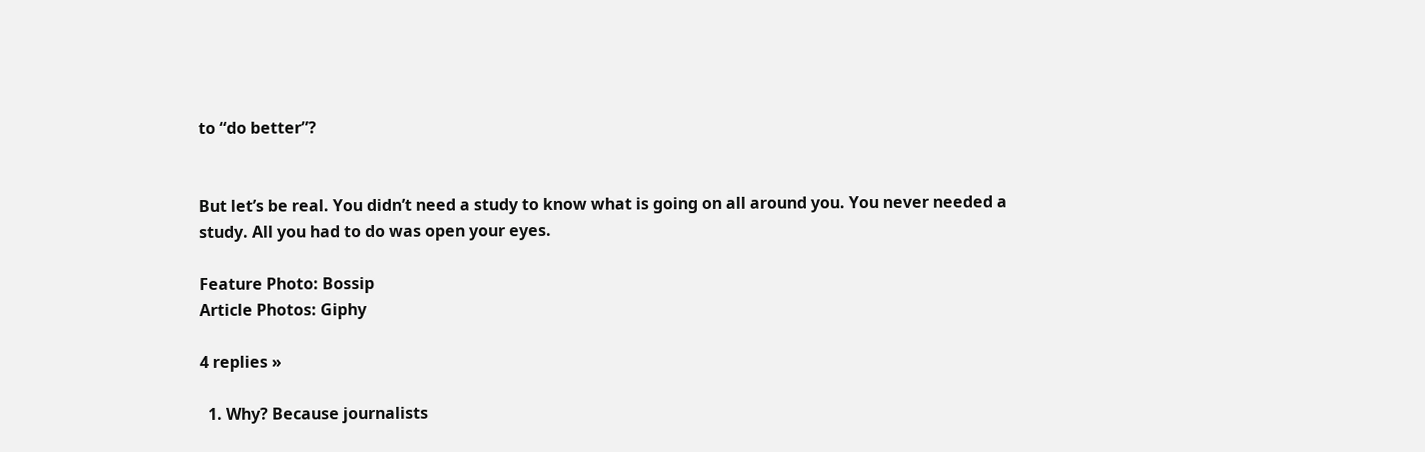to “do better”?


But let’s be real. You didn’t need a study to know what is going on all around you. You never needed a study. All you had to do was open your eyes.

Feature Photo: Bossip
Article Photos: Giphy

4 replies »

  1. Why? Because journalists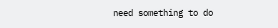need something to do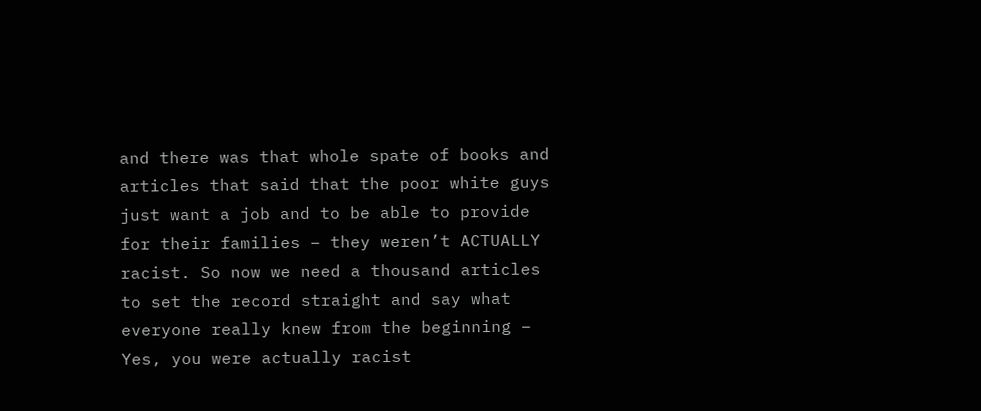and there was that whole spate of books and articles that said that the poor white guys just want a job and to be able to provide for their families – they weren’t ACTUALLY racist. So now we need a thousand articles to set the record straight and say what everyone really knew from the beginning – Yes, you were actually racist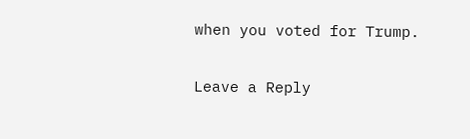when you voted for Trump.

Leave a Reply